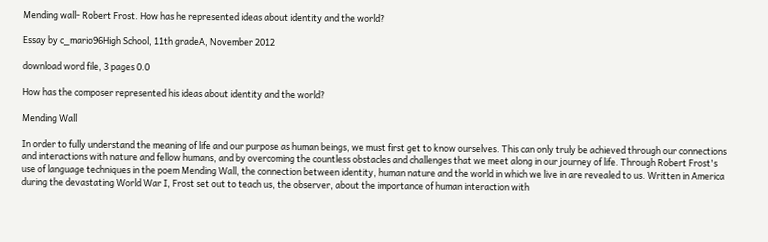Mending wall- Robert Frost. How has he represented ideas about identity and the world?

Essay by c_mario96High School, 11th gradeA, November 2012

download word file, 3 pages 0.0

How has the composer represented his ideas about identity and the world?

Mending Wall

In order to fully understand the meaning of life and our purpose as human beings, we must first get to know ourselves. This can only truly be achieved through our connections and interactions with nature and fellow humans, and by overcoming the countless obstacles and challenges that we meet along in our journey of life. Through Robert Frost's use of language techniques in the poem Mending Wall, the connection between identity, human nature and the world in which we live in are revealed to us. Written in America during the devastating World War I, Frost set out to teach us, the observer, about the importance of human interaction with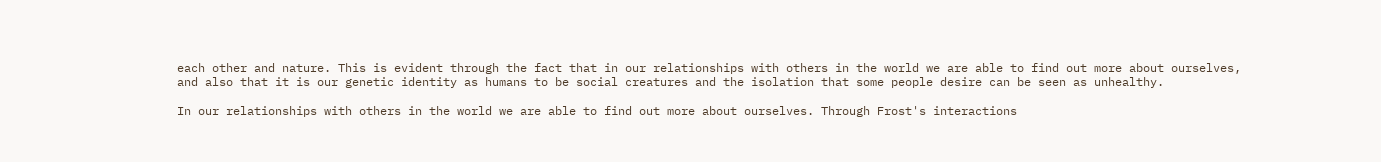each other and nature. This is evident through the fact that in our relationships with others in the world we are able to find out more about ourselves, and also that it is our genetic identity as humans to be social creatures and the isolation that some people desire can be seen as unhealthy.

In our relationships with others in the world we are able to find out more about ourselves. Through Frost's interactions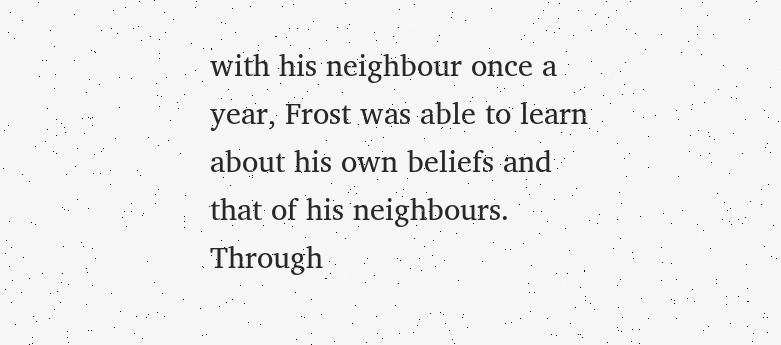with his neighbour once a year, Frost was able to learn about his own beliefs and that of his neighbours. Through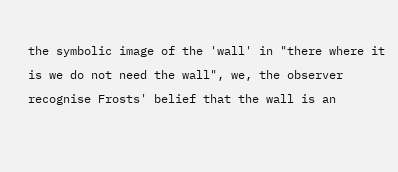the symbolic image of the 'wall' in "there where it is we do not need the wall", we, the observer recognise Frosts' belief that the wall is an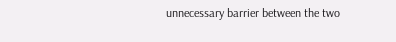unnecessary barrier between the two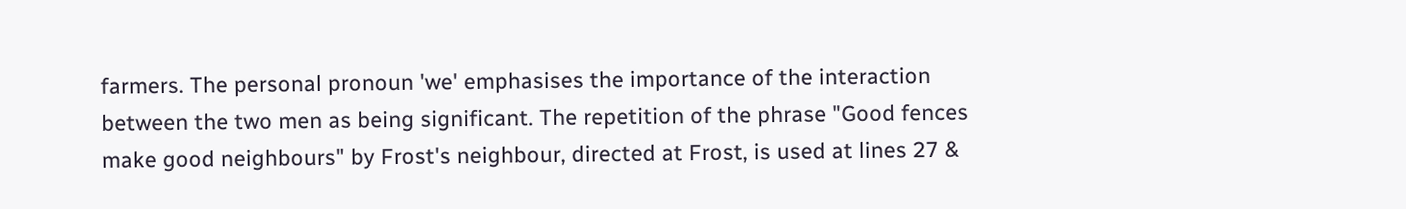farmers. The personal pronoun 'we' emphasises the importance of the interaction between the two men as being significant. The repetition of the phrase "Good fences make good neighbours" by Frost's neighbour, directed at Frost, is used at lines 27 &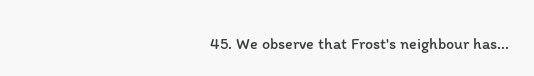45. We observe that Frost's neighbour has...